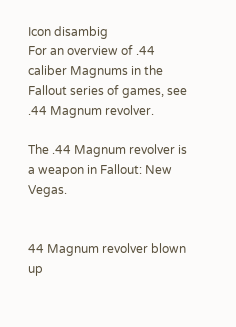Icon disambig
For an overview of .44 caliber Magnums in the Fallout series of games, see .44 Magnum revolver.

The .44 Magnum revolver is a weapon in Fallout: New Vegas.


44 Magnum revolver blown up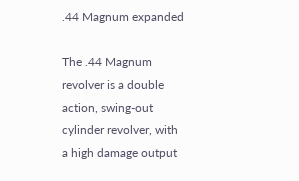.44 Magnum expanded

The .44 Magnum revolver is a double action, swing-out cylinder revolver, with a high damage output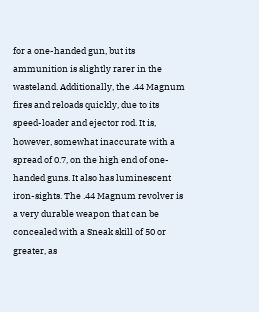for a one-handed gun, but its ammunition is slightly rarer in the wasteland. Additionally, the .44 Magnum fires and reloads quickly, due to its speed-loader and ejector rod. It is, however, somewhat inaccurate with a spread of 0.7, on the high end of one-handed guns. It also has luminescent iron-sights. The .44 Magnum revolver is a very durable weapon that can be concealed with a Sneak skill of 50 or greater, as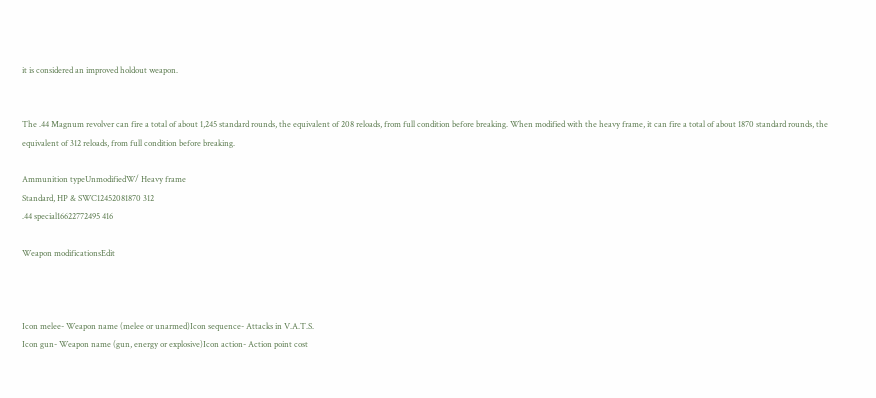it is considered an improved holdout weapon.


The .44 Magnum revolver can fire a total of about 1,245 standard rounds, the equivalent of 208 reloads, from full condition before breaking. When modified with the heavy frame, it can fire a total of about 1870 standard rounds, the equivalent of 312 reloads, from full condition before breaking.

Ammunition typeUnmodifiedW/ Heavy frame
Standard, HP & SWC12452081870 312
.44 special16622772495 416

Weapon modificationsEdit



Icon melee- Weapon name (melee or unarmed)Icon sequence- Attacks in V.A.T.S.
Icon gun- Weapon name (gun, energy or explosive)Icon action- Action point cost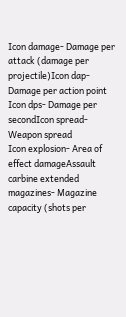Icon damage- Damage per attack (damage per projectile)Icon dap- Damage per action point
Icon dps- Damage per secondIcon spread- Weapon spread
Icon explosion- Area of effect damageAssault carbine extended magazines- Magazine capacity (shots per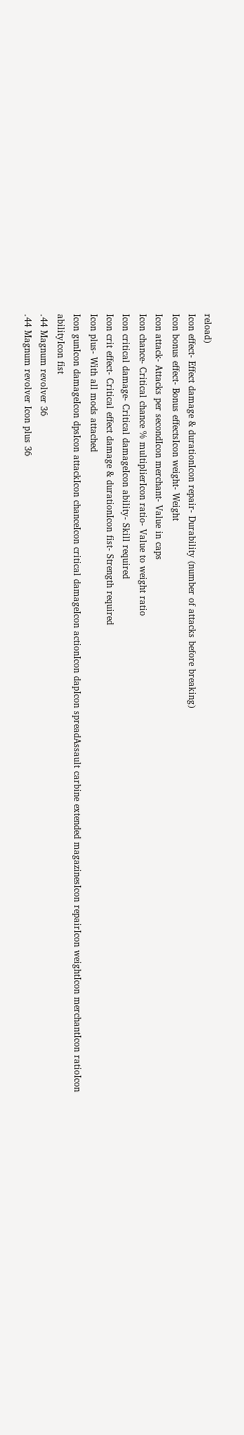reload)
Icon effect- Effect damage & durationIcon repair- Durability (number of attacks before breaking)
Icon bonus effect- Bonus effectsIcon weight- Weight
Icon attack- Attacks per secondIcon merchant- Value in caps
Icon chance- Critical chance % multiplierIcon ratio- Value to weight ratio
Icon critical damage- Critical damageIcon ability- Skill required
Icon crit effect- Critical effect damage & durationIcon fist- Strength required
Icon plus- With all mods attached
Icon gunIcon damageIcon dpsIcon attackIcon chanceIcon critical damageIcon actionIcon dapIcon spreadAssault carbine extended magazinesIcon repairIcon weightIcon merchantIcon ratioIcon abilityIcon fist
.44 Magnum revolver 36
.44 Magnum revolver Icon plus 36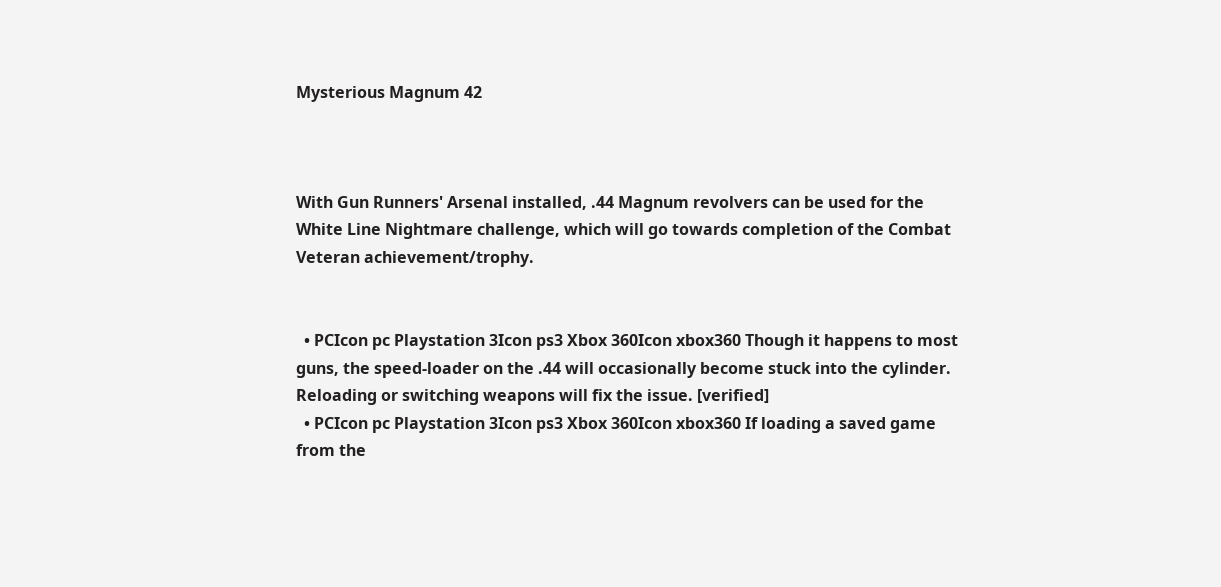Mysterious Magnum 42



With Gun Runners' Arsenal installed, .44 Magnum revolvers can be used for the White Line Nightmare challenge, which will go towards completion of the Combat Veteran achievement/trophy.


  • PCIcon pc Playstation 3Icon ps3 Xbox 360Icon xbox360 Though it happens to most guns, the speed-loader on the .44 will occasionally become stuck into the cylinder. Reloading or switching weapons will fix the issue. [verified]
  • PCIcon pc Playstation 3Icon ps3 Xbox 360Icon xbox360 If loading a saved game from the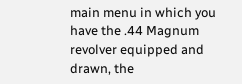main menu in which you have the .44 Magnum revolver equipped and drawn, the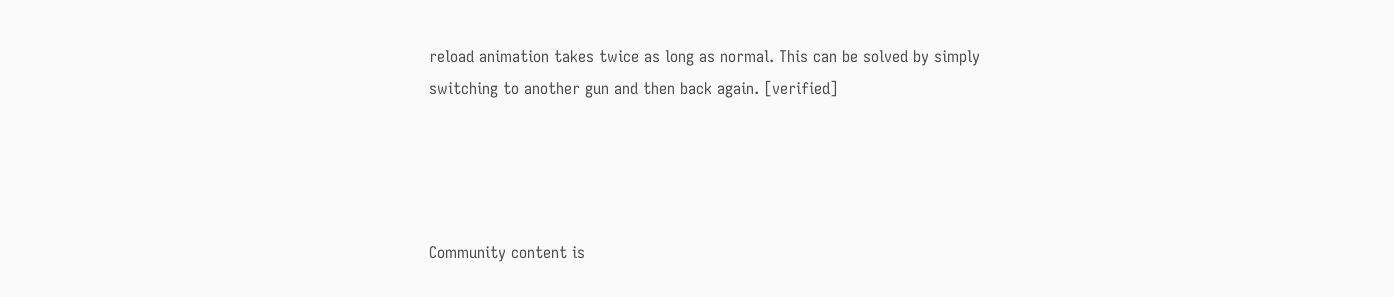reload animation takes twice as long as normal. This can be solved by simply switching to another gun and then back again. [verified]




Community content is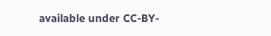available under CC-BY-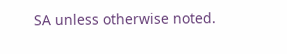SA unless otherwise noted.